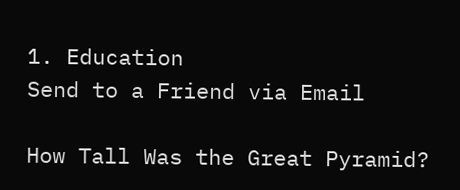1. Education
Send to a Friend via Email

How Tall Was the Great Pyramid?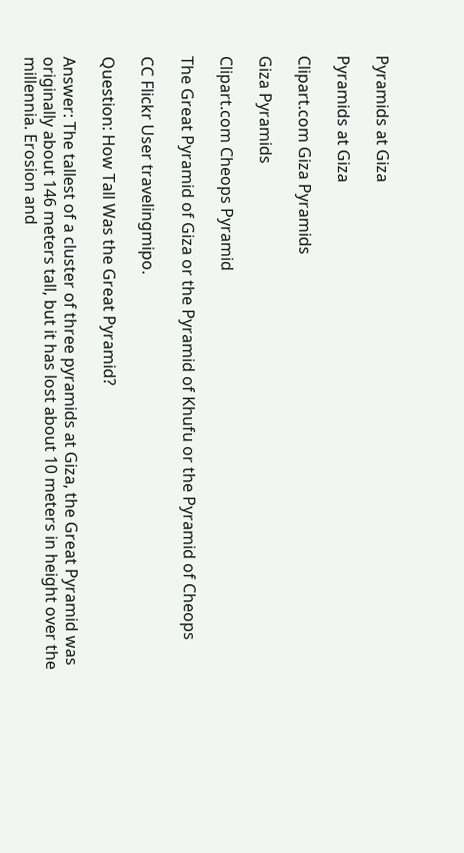Pyramids at Giza

Pyramids at Giza

Clipart.com Giza Pyramids

Giza Pyramids

Clipart.com Cheops Pyramid

The Great Pyramid of Giza or the Pyramid of Khufu or the Pyramid of Cheops

CC Flickr User travelingmipo.

Question: How Tall Was the Great Pyramid?

Answer: The tallest of a cluster of three pyramids at Giza, the Great Pyramid was originally about 146 meters tall, but it has lost about 10 meters in height over the millennia. Erosion and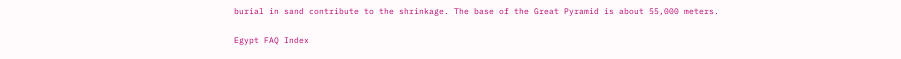burial in sand contribute to the shrinkage. The base of the Great Pyramid is about 55,000 meters.

Egypt FAQ Index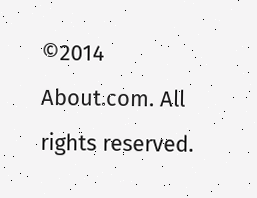©2014 About.com. All rights reserved.